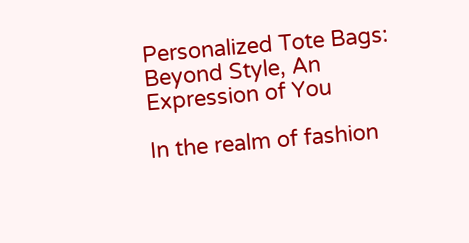Personalized Tote Bags: Beyond Style, An Expression of You

In the realm of fashion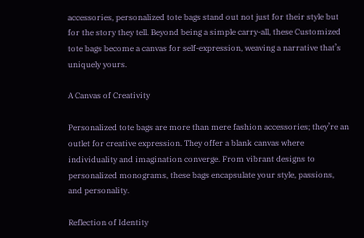accessories, personalized tote bags stand out not just for their style but for the story they tell. Beyond being a simple carry-all, these Customized tote bags become a canvas for self-expression, weaving a narrative that’s uniquely yours.

A Canvas of Creativity

Personalized tote bags are more than mere fashion accessories; they’re an outlet for creative expression. They offer a blank canvas where individuality and imagination converge. From vibrant designs to personalized monograms, these bags encapsulate your style, passions, and personality.

Reflection of Identity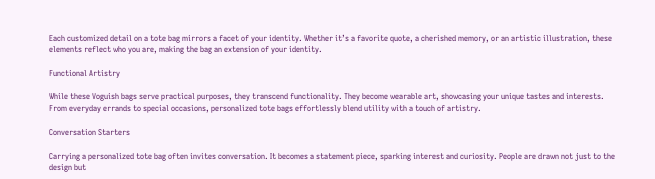Each customized detail on a tote bag mirrors a facet of your identity. Whether it’s a favorite quote, a cherished memory, or an artistic illustration, these elements reflect who you are, making the bag an extension of your identity.

Functional Artistry

While these Voguish bags serve practical purposes, they transcend functionality. They become wearable art, showcasing your unique tastes and interests. From everyday errands to special occasions, personalized tote bags effortlessly blend utility with a touch of artistry.

Conversation Starters

Carrying a personalized tote bag often invites conversation. It becomes a statement piece, sparking interest and curiosity. People are drawn not just to the design but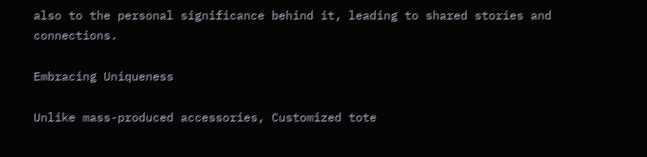also to the personal significance behind it, leading to shared stories and connections.

Embracing Uniqueness

Unlike mass-produced accessories, Customized tote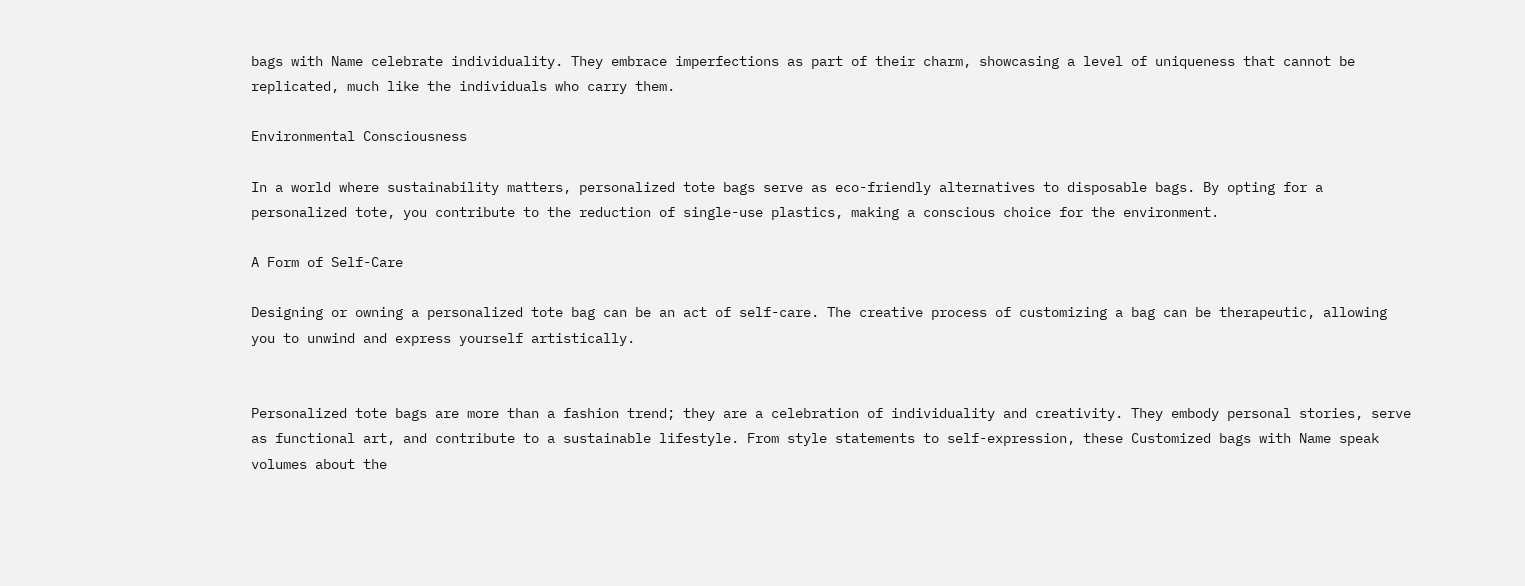bags with Name celebrate individuality. They embrace imperfections as part of their charm, showcasing a level of uniqueness that cannot be replicated, much like the individuals who carry them.

Environmental Consciousness

In a world where sustainability matters, personalized tote bags serve as eco-friendly alternatives to disposable bags. By opting for a personalized tote, you contribute to the reduction of single-use plastics, making a conscious choice for the environment.

A Form of Self-Care

Designing or owning a personalized tote bag can be an act of self-care. The creative process of customizing a bag can be therapeutic, allowing you to unwind and express yourself artistically.


Personalized tote bags are more than a fashion trend; they are a celebration of individuality and creativity. They embody personal stories, serve as functional art, and contribute to a sustainable lifestyle. From style statements to self-expression, these Customized bags with Name speak volumes about the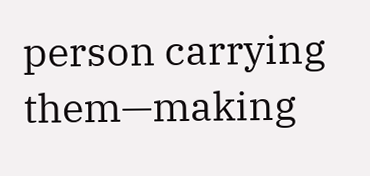person carrying them—making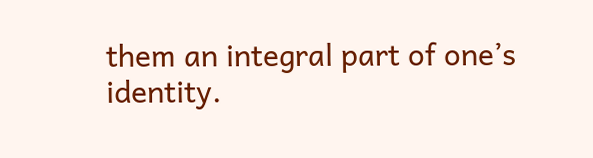them an integral part of one’s identity.